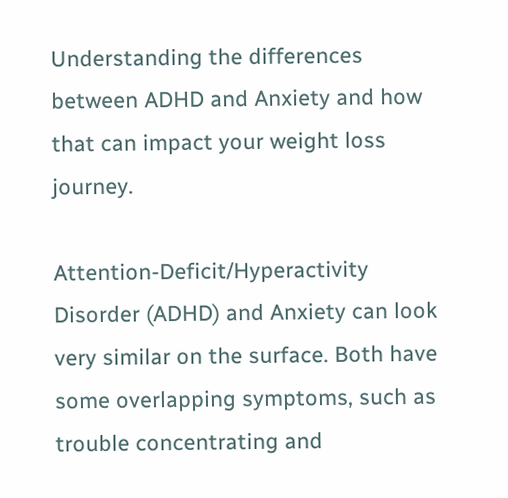Understanding the differences between ADHD and Anxiety and how that can impact your weight loss journey.

Attention-Deficit/Hyperactivity Disorder (ADHD) and Anxiety can look very similar on the surface. Both have some overlapping symptoms, such as trouble concentrating and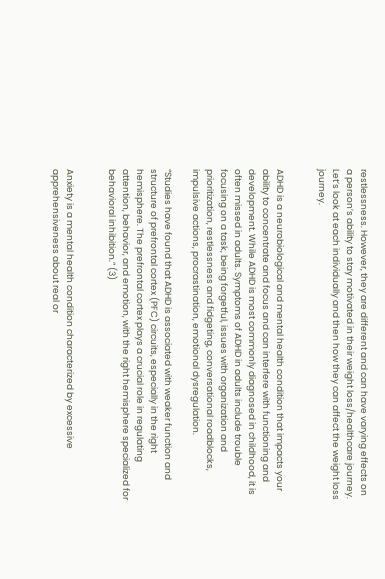restlessness. However, they are different and can have varying effects on a person’s ability to stay motivated in their weight loss/healthcare journey. Let’s look at each individually and then how they can affect the weight loss journey.


ADHD is a neurobiological and mental health condition that impacts your ability to concentrate and focus and can interfere with functioning and development. While ADHD is most commonly diagnosed in childhood, it is often missed in adults. Symptoms of ADHD in adults include trouble focusing on a task, being forgetful, issues with organization and prioritization, restlessness and fidgeting, conversational roadblocks, impulsive actions, procrastination, emotional dysregulation.

“Studies have found that ADHD is associated with weaker function and structure of prefrontal cortex (PFC) circuits, especially in the right hemisphere. The prefrontal cortex plays a crucial role in regulating attention, behavior, and emotion, with the right hemisphere specialized for behavioral inhibition.” (3)


Anxiety is a mental health condition characterized by excessive apprehensiveness about real or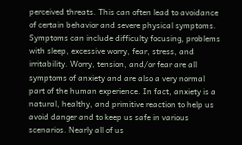perceived threats. This can often lead to avoidance of certain behavior and severe physical symptoms. Symptoms can include difficulty focusing, problems with sleep, excessive worry, fear, stress, and irritability. Worry, tension, and/or fear are all symptoms of anxiety and are also a very normal part of the human experience. In fact, anxiety is a natural, healthy, and primitive reaction to help us avoid danger and to keep us safe in various scenarios. Nearly all of us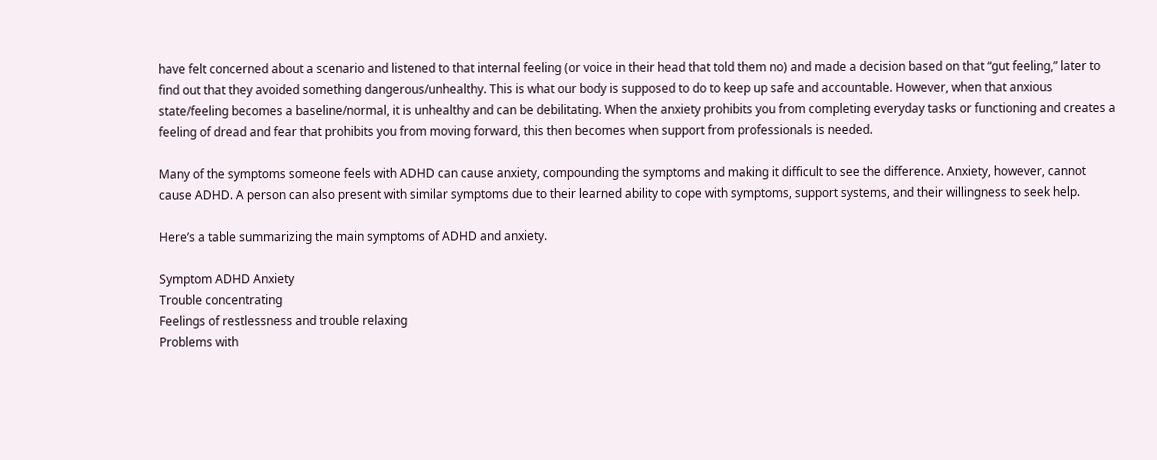have felt concerned about a scenario and listened to that internal feeling (or voice in their head that told them no) and made a decision based on that “gut feeling,” later to find out that they avoided something dangerous/unhealthy. This is what our body is supposed to do to keep up safe and accountable. However, when that anxious state/feeling becomes a baseline/normal, it is unhealthy and can be debilitating. When the anxiety prohibits you from completing everyday tasks or functioning and creates a feeling of dread and fear that prohibits you from moving forward, this then becomes when support from professionals is needed.

Many of the symptoms someone feels with ADHD can cause anxiety, compounding the symptoms and making it difficult to see the difference. Anxiety, however, cannot cause ADHD. A person can also present with similar symptoms due to their learned ability to cope with symptoms, support systems, and their willingness to seek help.

Here’s a table summarizing the main symptoms of ADHD and anxiety.

Symptom ADHD Anxiety
Trouble concentrating
Feelings of restlessness and trouble relaxing
Problems with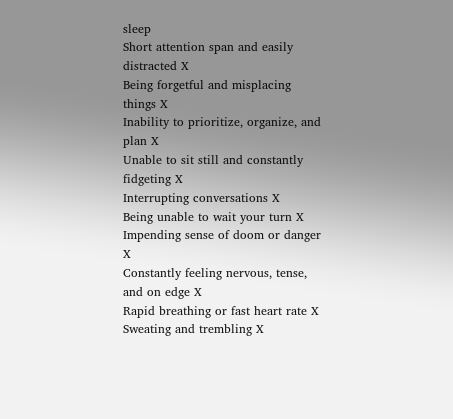sleep
Short attention span and easily distracted X
Being forgetful and misplacing things X
Inability to prioritize, organize, and plan X
Unable to sit still and constantly fidgeting X
Interrupting conversations X
Being unable to wait your turn X
Impending sense of doom or danger X
Constantly feeling nervous, tense, and on edge X
Rapid breathing or fast heart rate X
Sweating and trembling X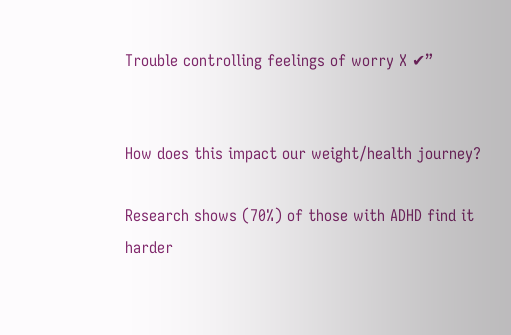Trouble controlling feelings of worry X ✔”


How does this impact our weight/health journey?

Research shows (70%) of those with ADHD find it harder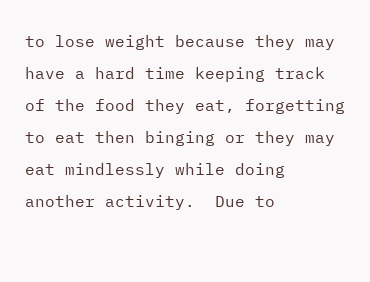to lose weight because they may have a hard time keeping track of the food they eat, forgetting to eat then binging or they may eat mindlessly while doing another activity.  Due to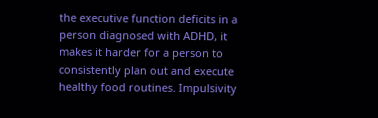the executive function deficits in a person diagnosed with ADHD, it makes it harder for a person to consistently plan out and execute healthy food routines. Impulsivity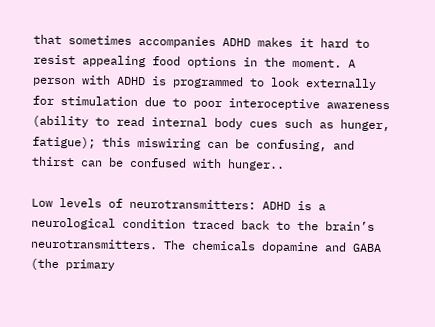that sometimes accompanies ADHD makes it hard to resist appealing food options in the moment. A person with ADHD is programmed to look externally for stimulation due to poor interoceptive awareness (ability to read internal body cues such as hunger, fatigue); this miswiring can be confusing, and thirst can be confused with hunger..

Low levels of neurotransmitters: ADHD is a neurological condition traced back to the brain’s neurotransmitters. The chemicals dopamine and GABA (the primary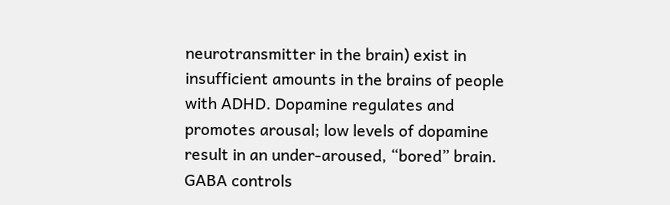neurotransmitter in the brain) exist in insufficient amounts in the brains of people with ADHD. Dopamine regulates and promotes arousal; low levels of dopamine result in an under-aroused, “bored” brain. GABA controls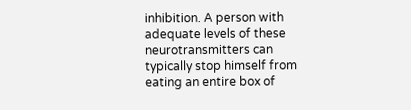inhibition. A person with adequate levels of these neurotransmitters can typically stop himself from eating an entire box of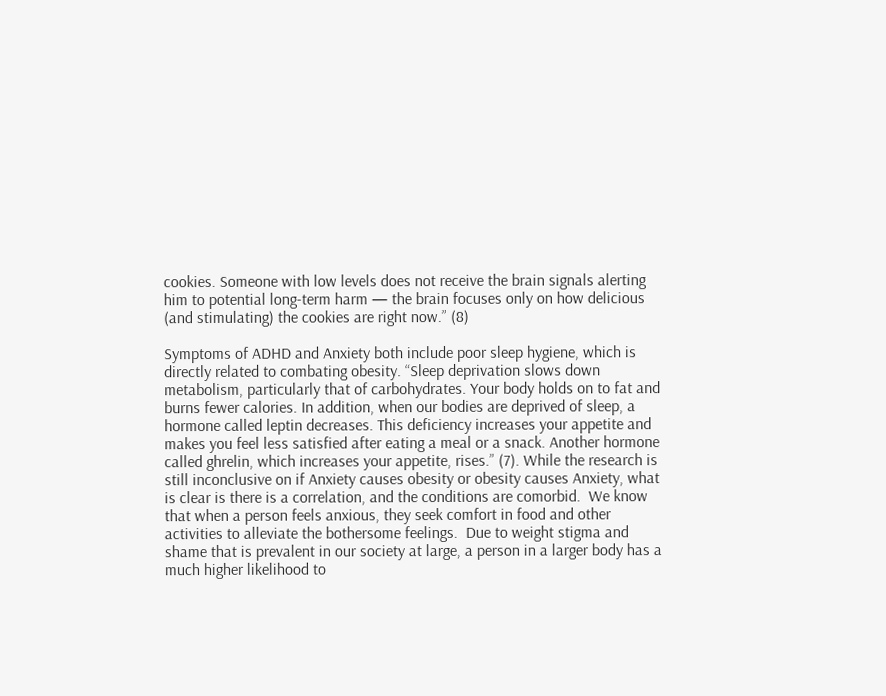cookies. Someone with low levels does not receive the brain signals alerting him to potential long-term harm — the brain focuses only on how delicious (and stimulating) the cookies are right now.” (8)

Symptoms of ADHD and Anxiety both include poor sleep hygiene, which is directly related to combating obesity. “Sleep deprivation slows down metabolism, particularly that of carbohydrates. Your body holds on to fat and burns fewer calories. In addition, when our bodies are deprived of sleep, a hormone called leptin decreases. This deficiency increases your appetite and makes you feel less satisfied after eating a meal or a snack. Another hormone called ghrelin, which increases your appetite, rises.” (7). While the research is still inconclusive on if Anxiety causes obesity or obesity causes Anxiety, what is clear is there is a correlation, and the conditions are comorbid.  We know that when a person feels anxious, they seek comfort in food and other activities to alleviate the bothersome feelings.  Due to weight stigma and shame that is prevalent in our society at large, a person in a larger body has a much higher likelihood to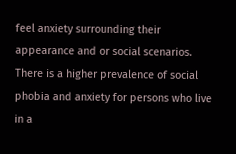feel anxiety surrounding their appearance and or social scenarios.  There is a higher prevalence of social phobia and anxiety for persons who live in a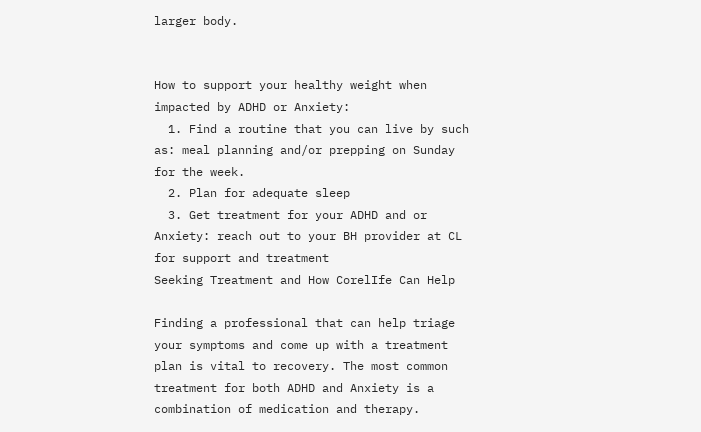larger body.


How to support your healthy weight when impacted by ADHD or Anxiety:
  1. Find a routine that you can live by such as: meal planning and/or prepping on Sunday for the week.
  2. Plan for adequate sleep
  3. Get treatment for your ADHD and or Anxiety: reach out to your BH provider at CL for support and treatment
Seeking Treatment and How CorelIfe Can Help

Finding a professional that can help triage your symptoms and come up with a treatment plan is vital to recovery. The most common treatment for both ADHD and Anxiety is a combination of medication and therapy.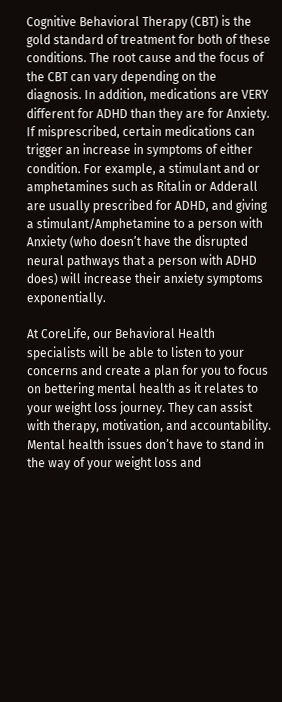Cognitive Behavioral Therapy (CBT) is the gold standard of treatment for both of these conditions. The root cause and the focus of the CBT can vary depending on the diagnosis. In addition, medications are VERY different for ADHD than they are for Anxiety. If misprescribed, certain medications can trigger an increase in symptoms of either condition. For example, a stimulant and or amphetamines such as Ritalin or Adderall are usually prescribed for ADHD, and giving a stimulant/Amphetamine to a person with Anxiety (who doesn’t have the disrupted neural pathways that a person with ADHD does) will increase their anxiety symptoms exponentially.

At CoreLife, our Behavioral Health specialists will be able to listen to your concerns and create a plan for you to focus on bettering mental health as it relates to your weight loss journey. They can assist with therapy, motivation, and accountability. Mental health issues don’t have to stand in the way of your weight loss and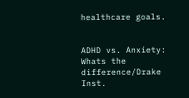healthcare goals.


ADHD vs. Anxiety: Whats the difference/Drake Inst.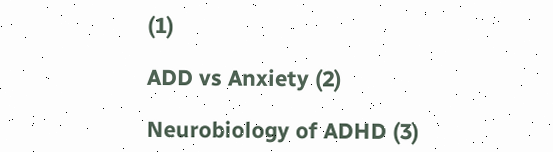(1)

ADD vs Anxiety (2)

Neurobiology of ADHD (3)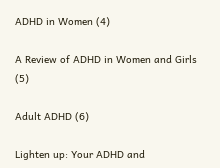ADHD in Women (4)

A Review of ADHD in Women and Girls (5)

Adult ADHD (6)

Lighten up: Your ADHD and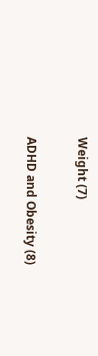Weight (7)

ADHD and Obesity (8)